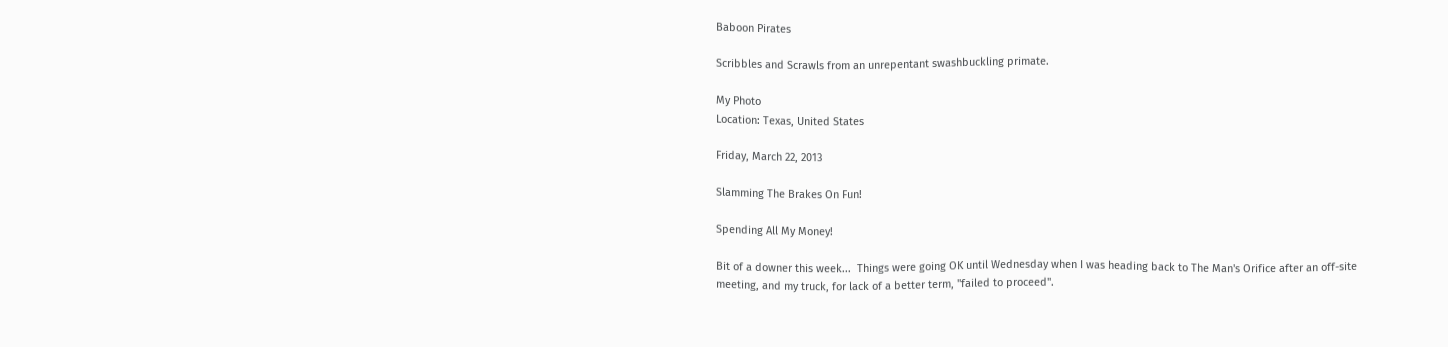Baboon Pirates

Scribbles and Scrawls from an unrepentant swashbuckling primate.

My Photo
Location: Texas, United States

Friday, March 22, 2013

Slamming The Brakes On Fun!

Spending All My Money!

Bit of a downer this week...  Things were going OK until Wednesday when I was heading back to The Man's Orifice after an off-site meeting, and my truck, for lack of a better term, "failed to proceed".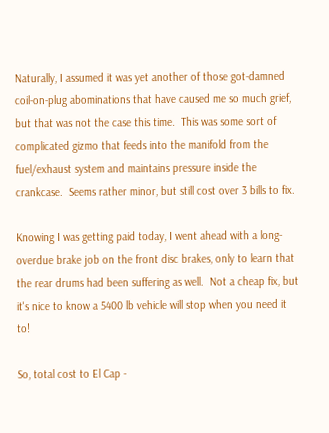Naturally, I assumed it was yet another of those got-damned coil-on-plug abominations that have caused me so much grief, but that was not the case this time.  This was some sort of complicated gizmo that feeds into the manifold from the fuel/exhaust system and maintains pressure inside the crankcase.  Seems rather minor, but still cost over 3 bills to fix.

Knowing I was getting paid today, I went ahead with a long-overdue brake job on the front disc brakes, only to learn that the rear drums had been suffering as well.  Not a cheap fix, but it's nice to know a 5400 lb vehicle will stop when you need it to!

So, total cost to El Cap -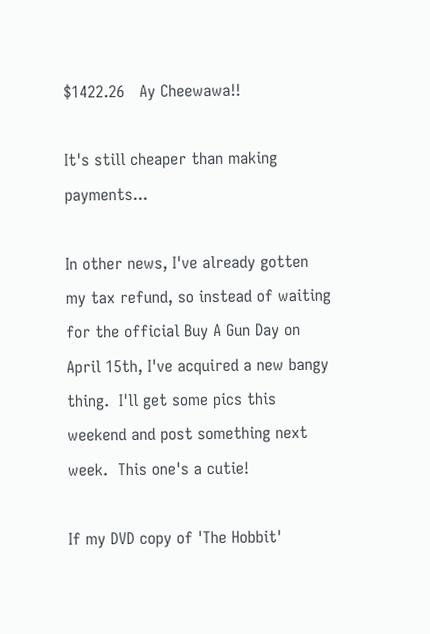$1422.26   Ay Cheewawa!!

It's still cheaper than making payments...

In other news, I've already gotten my tax refund, so instead of waiting for the official Buy A Gun Day on April 15th, I've acquired a new bangy thing.  I'll get some pics this weekend and post something next week.  This one's a cutie!

If my DVD copy of 'The Hobbit'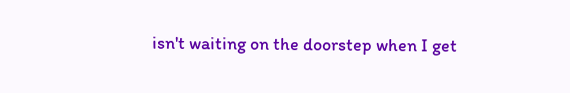isn't waiting on the doorstep when I get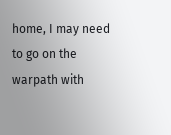home, I may need to go on the warpath with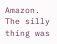Amazon.  The silly thing was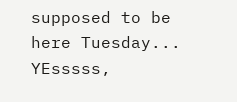supposed to be here Tuesday...  YEsssss,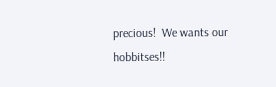precious!  We wants our hobbitses!!